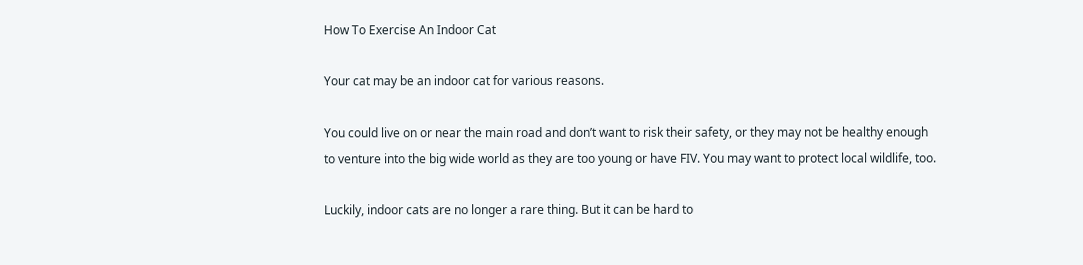How To Exercise An Indoor Cat

Your cat may be an indoor cat for various reasons.

You could live on or near the main road and don’t want to risk their safety, or they may not be healthy enough to venture into the big wide world as they are too young or have FIV. You may want to protect local wildlife, too.

Luckily, indoor cats are no longer a rare thing. But it can be hard to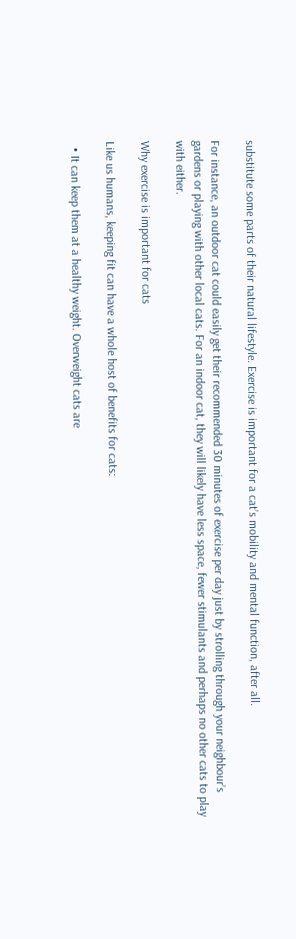substitute some parts of their natural lifestyle. Exercise is important for a cat’s mobility and mental function, after all.

For instance, an outdoor cat could easily get their recommended 30 minutes of exercise per day just by strolling through your neighbour’s gardens or playing with other local cats. For an indoor cat, they will likely have less space, fewer stimulants and perhaps no other cats to play with either.

Why exercise is important for cats

Like us humans, keeping fit can have a whole host of benefits for cats:

  • It can keep them at a healthy weight. Overweight cats are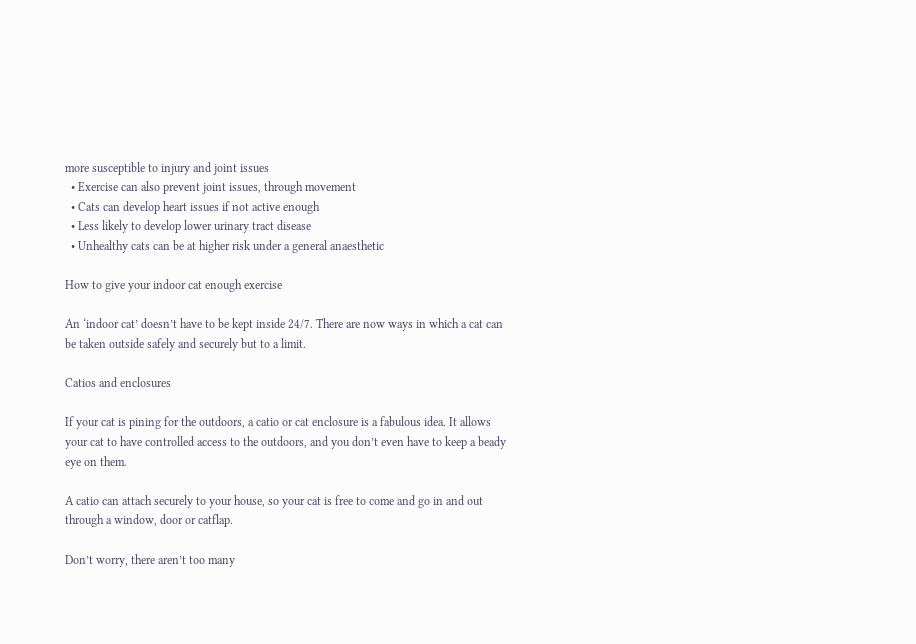more susceptible to injury and joint issues
  • Exercise can also prevent joint issues, through movement
  • Cats can develop heart issues if not active enough
  • Less likely to develop lower urinary tract disease
  • Unhealthy cats can be at higher risk under a general anaesthetic

How to give your indoor cat enough exercise

An ‘indoor cat’ doesn’t have to be kept inside 24/7. There are now ways in which a cat can be taken outside safely and securely but to a limit.

Catios and enclosures

If your cat is pining for the outdoors, a catio or cat enclosure is a fabulous idea. It allows your cat to have controlled access to the outdoors, and you don’t even have to keep a beady eye on them.

A catio can attach securely to your house, so your cat is free to come and go in and out through a window, door or catflap.

Don’t worry, there aren’t too many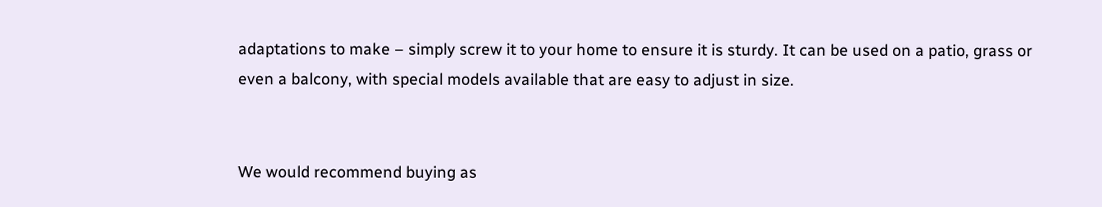adaptations to make – simply screw it to your home to ensure it is sturdy. It can be used on a patio, grass or even a balcony, with special models available that are easy to adjust in size.


We would recommend buying as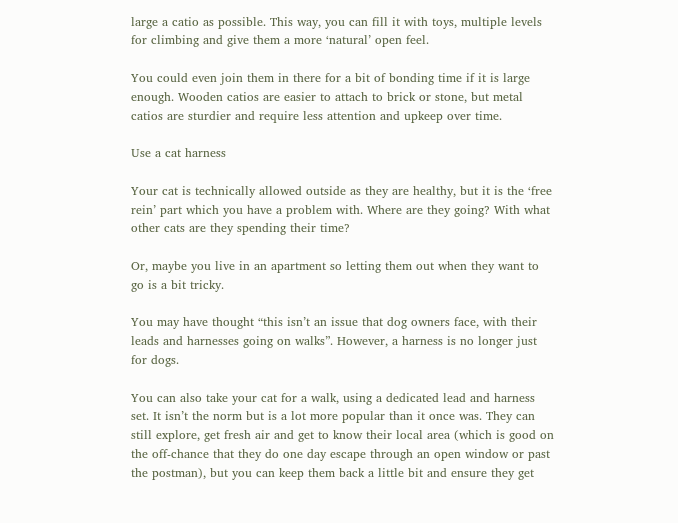large a catio as possible. This way, you can fill it with toys, multiple levels for climbing and give them a more ‘natural’ open feel.

You could even join them in there for a bit of bonding time if it is large enough. Wooden catios are easier to attach to brick or stone, but metal catios are sturdier and require less attention and upkeep over time.

Use a cat harness

Your cat is technically allowed outside as they are healthy, but it is the ‘free rein’ part which you have a problem with. Where are they going? With what other cats are they spending their time?

Or, maybe you live in an apartment so letting them out when they want to go is a bit tricky.

You may have thought “this isn’t an issue that dog owners face, with their leads and harnesses going on walks”. However, a harness is no longer just for dogs.

You can also take your cat for a walk, using a dedicated lead and harness set. It isn’t the norm but is a lot more popular than it once was. They can still explore, get fresh air and get to know their local area (which is good on the off-chance that they do one day escape through an open window or past the postman), but you can keep them back a little bit and ensure they get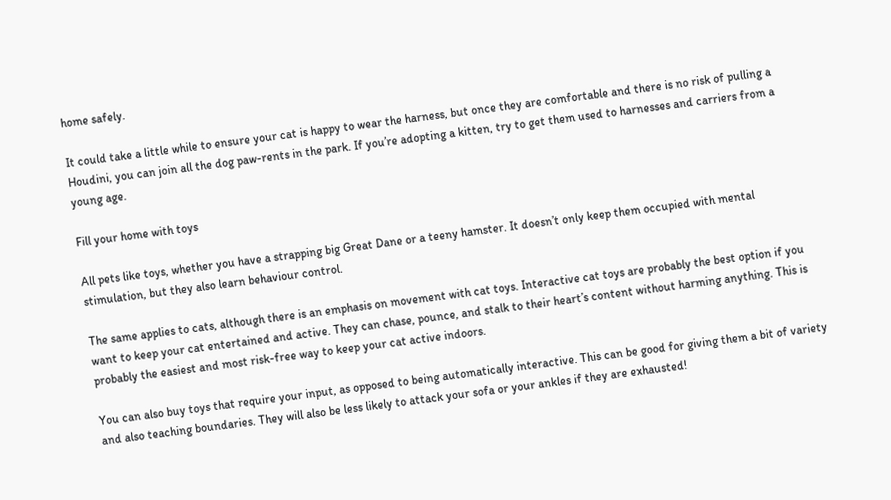home safely.

It could take a little while to ensure your cat is happy to wear the harness, but once they are comfortable and there is no risk of pulling a Houdini, you can join all the dog paw-rents in the park. If you’re adopting a kitten, try to get them used to harnesses and carriers from a young age.

Fill your home with toys

All pets like toys, whether you have a strapping big Great Dane or a teeny hamster. It doesn’t only keep them occupied with mental stimulation, but they also learn behaviour control.

The same applies to cats, although there is an emphasis on movement with cat toys. Interactive cat toys are probably the best option if you want to keep your cat entertained and active. They can chase, pounce, and stalk to their heart’s content without harming anything. This is probably the easiest and most risk-free way to keep your cat active indoors.

You can also buy toys that require your input, as opposed to being automatically interactive. This can be good for giving them a bit of variety and also teaching boundaries. They will also be less likely to attack your sofa or your ankles if they are exhausted!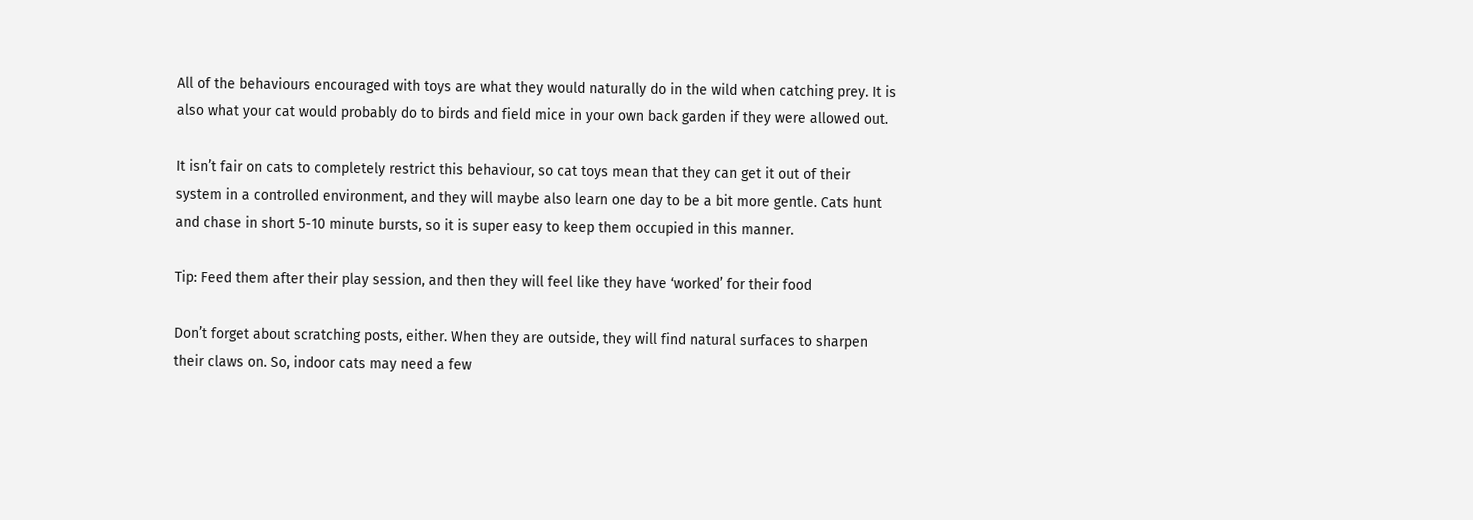All of the behaviours encouraged with toys are what they would naturally do in the wild when catching prey. It is also what your cat would probably do to birds and field mice in your own back garden if they were allowed out.

It isn’t fair on cats to completely restrict this behaviour, so cat toys mean that they can get it out of their system in a controlled environment, and they will maybe also learn one day to be a bit more gentle. Cats hunt and chase in short 5-10 minute bursts, so it is super easy to keep them occupied in this manner.

Tip: Feed them after their play session, and then they will feel like they have ‘worked’ for their food

Don’t forget about scratching posts, either. When they are outside, they will find natural surfaces to sharpen their claws on. So, indoor cats may need a few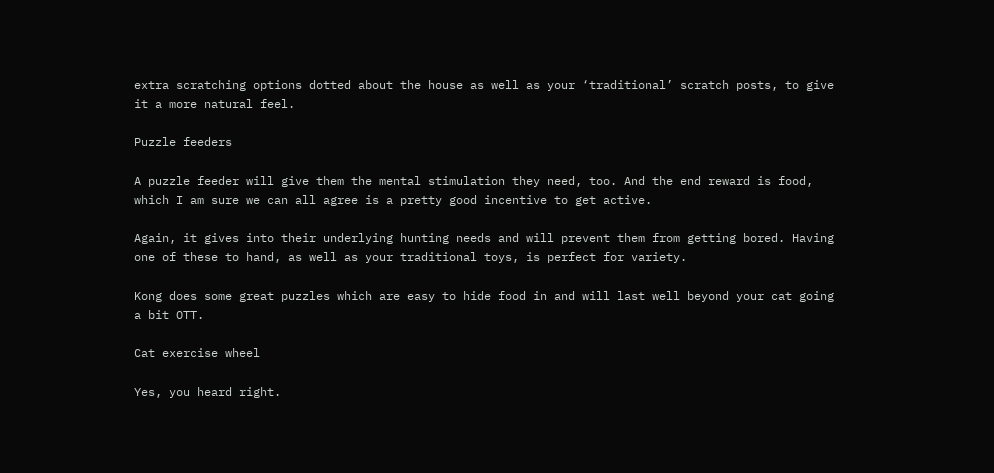extra scratching options dotted about the house as well as your ‘traditional’ scratch posts, to give it a more natural feel.

Puzzle feeders

A puzzle feeder will give them the mental stimulation they need, too. And the end reward is food, which I am sure we can all agree is a pretty good incentive to get active.

Again, it gives into their underlying hunting needs and will prevent them from getting bored. Having one of these to hand, as well as your traditional toys, is perfect for variety.

Kong does some great puzzles which are easy to hide food in and will last well beyond your cat going a bit OTT.

Cat exercise wheel

Yes, you heard right.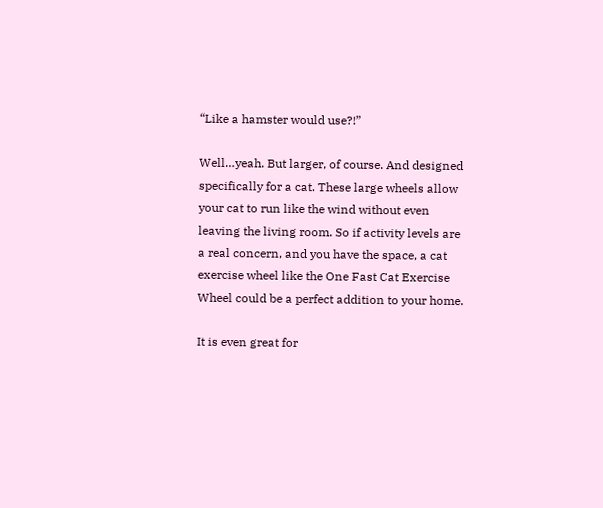“Like a hamster would use?!”

Well…yeah. But larger, of course. And designed specifically for a cat. These large wheels allow your cat to run like the wind without even leaving the living room. So if activity levels are a real concern, and you have the space, a cat exercise wheel like the One Fast Cat Exercise Wheel could be a perfect addition to your home.

It is even great for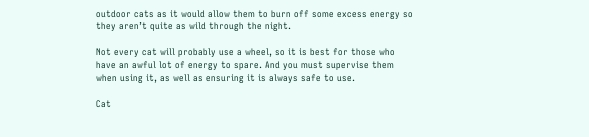outdoor cats as it would allow them to burn off some excess energy so they aren’t quite as wild through the night.

Not every cat will probably use a wheel, so it is best for those who have an awful lot of energy to spare. And you must supervise them when using it, as well as ensuring it is always safe to use.

Cat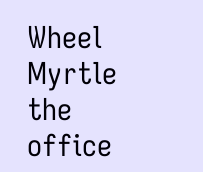Wheel
Myrtle the office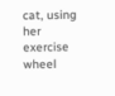cat, using her exercise wheel